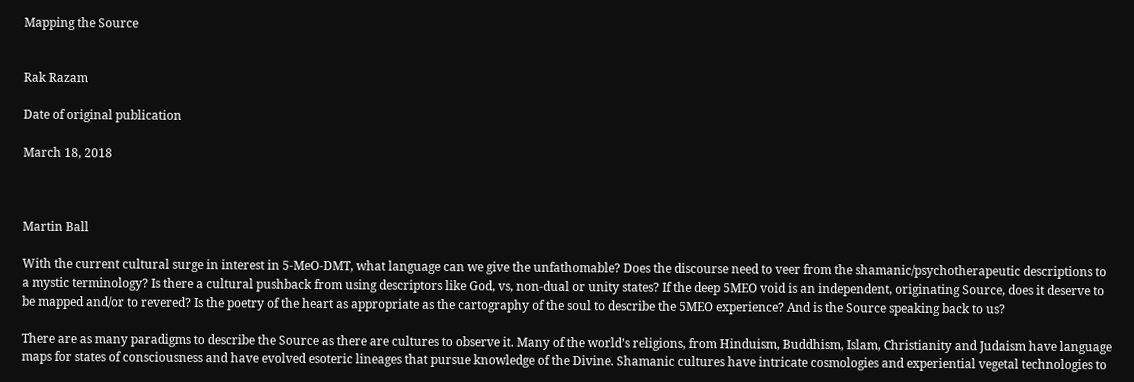Mapping the Source


Rak Razam

Date of original publication

March 18, 2018



Martin Ball

With the current cultural surge in interest in 5-MeO-DMT, what language can we give the unfathomable? Does the discourse need to veer from the shamanic/psychotherapeutic descriptions to a mystic terminology? Is there a cultural pushback from using descriptors like God, vs, non-dual or unity states? If the deep 5MEO void is an independent, originating Source, does it deserve to be mapped and/or to revered? Is the poetry of the heart as appropriate as the cartography of the soul to describe the 5MEO experience? And is the Source speaking back to us?

There are as many paradigms to describe the Source as there are cultures to observe it. Many of the world’s religions, from Hinduism, Buddhism, Islam, Christianity and Judaism have language maps for states of consciousness and have evolved esoteric lineages that pursue knowledge of the Divine. Shamanic cultures have intricate cosmologies and experiential vegetal technologies to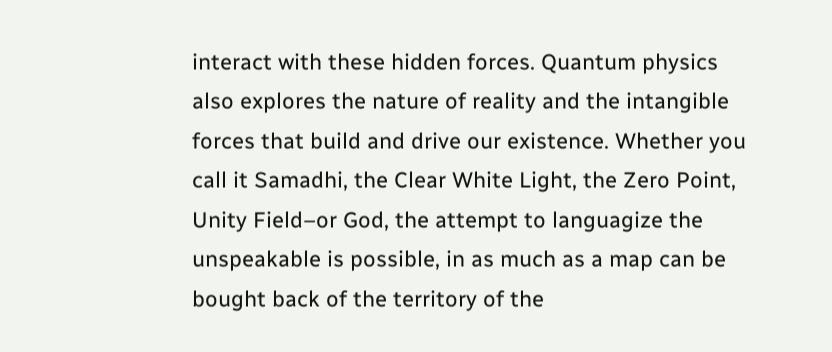interact with these hidden forces. Quantum physics also explores the nature of reality and the intangible forces that build and drive our existence. Whether you call it Samadhi, the Clear White Light, the Zero Point, Unity Field–or God, the attempt to languagize the unspeakable is possible, in as much as a map can be bought back of the territory of the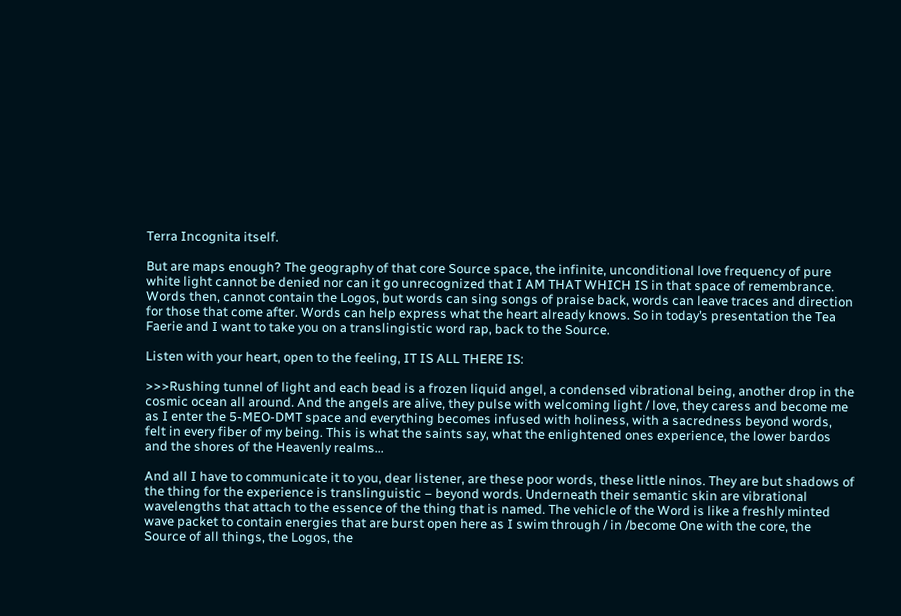Terra Incognita itself.

But are maps enough? The geography of that core Source space, the infinite, unconditional love frequency of pure white light cannot be denied nor can it go unrecognized that I AM THAT WHICH IS in that space of remembrance. Words then, cannot contain the Logos, but words can sing songs of praise back, words can leave traces and direction for those that come after. Words can help express what the heart already knows. So in today’s presentation the Tea Faerie and I want to take you on a translingistic word rap, back to the Source.

Listen with your heart, open to the feeling, IT IS ALL THERE IS:

>>>Rushing tunnel of light and each bead is a frozen liquid angel, a condensed vibrational being, another drop in the cosmic ocean all around. And the angels are alive, they pulse with welcoming light / love, they caress and become me as I enter the 5-MEO-DMT space and everything becomes infused with holiness, with a sacredness beyond words, felt in every fiber of my being. This is what the saints say, what the enlightened ones experience, the lower bardos and the shores of the Heavenly realms...

And all I have to communicate it to you, dear listener, are these poor words, these little ninos. They are but shadows of the thing for the experience is translinguistic – beyond words. Underneath their semantic skin are vibrational wavelengths that attach to the essence of the thing that is named. The vehicle of the Word is like a freshly minted wave packet to contain energies that are burst open here as I swim through / in /become One with the core, the Source of all things, the Logos, the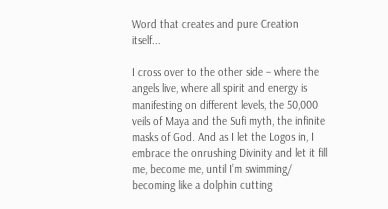Word that creates and pure Creation itself...

I cross over to the other side – where the angels live, where all spirit and energy is manifesting on different levels, the 50,000 veils of Maya and the Sufi myth, the infinite masks of God. And as I let the Logos in, I embrace the onrushing Divinity and let it fill me, become me, until I’m swimming/ becoming like a dolphin cutting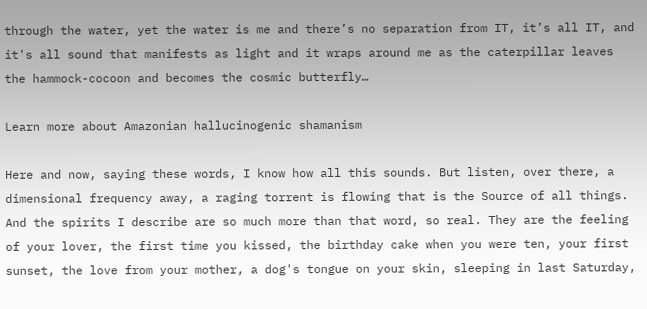through the water, yet the water is me and there’s no separation from IT, it’s all IT, and it's all sound that manifests as light and it wraps around me as the caterpillar leaves the hammock-cocoon and becomes the cosmic butterfly…

Learn more about Amazonian hallucinogenic shamanism

Here and now, saying these words, I know how all this sounds. But listen, over there, a dimensional frequency away, a raging torrent is flowing that is the Source of all things. And the spirits I describe are so much more than that word, so real. They are the feeling of your lover, the first time you kissed, the birthday cake when you were ten, your first sunset, the love from your mother, a dog's tongue on your skin, sleeping in last Saturday,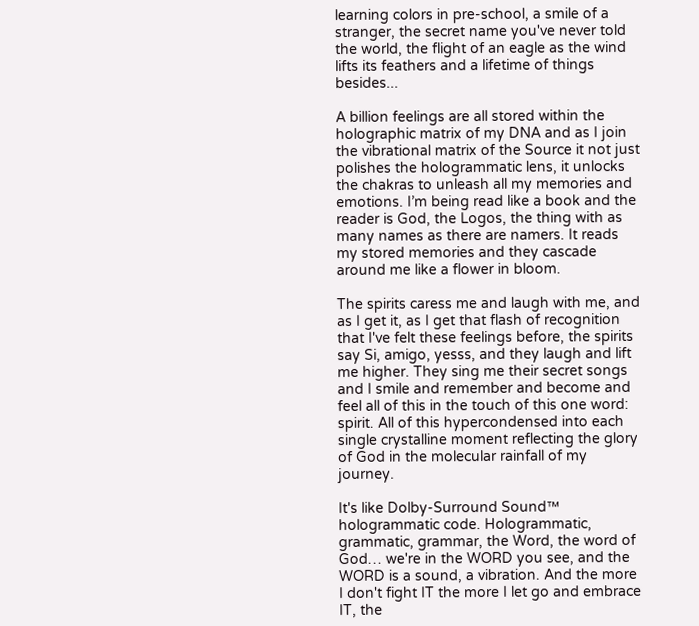learning colors in pre-school, a smile of a stranger, the secret name you've never told the world, the flight of an eagle as the wind lifts its feathers and a lifetime of things besides...

A billion feelings are all stored within the holographic matrix of my DNA and as I join the vibrational matrix of the Source it not just polishes the hologrammatic lens, it unlocks the chakras to unleash all my memories and emotions. I’m being read like a book and the reader is God, the Logos, the thing with as many names as there are namers. It reads my stored memories and they cascade around me like a flower in bloom.

The spirits caress me and laugh with me, and as I get it, as I get that flash of recognition that I've felt these feelings before, the spirits say Si, amigo, yesss, and they laugh and lift me higher. They sing me their secret songs and I smile and remember and become and feel all of this in the touch of this one word: spirit. All of this hypercondensed into each single crystalline moment reflecting the glory of God in the molecular rainfall of my journey.

It's like Dolby-Surround Sound™ hologrammatic code. Hologrammatic, grammatic, grammar, the Word, the word of God… we're in the WORD you see, and the WORD is a sound, a vibration. And the more I don't fight IT the more I let go and embrace IT, the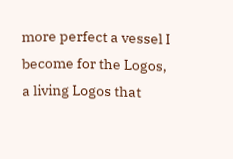more perfect a vessel I become for the Logos, a living Logos that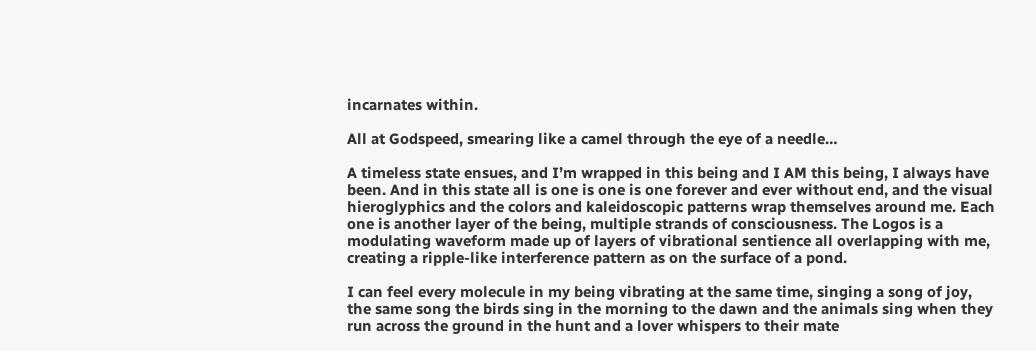incarnates within.

All at Godspeed, smearing like a camel through the eye of a needle…

A timeless state ensues, and I’m wrapped in this being and I AM this being, I always have been. And in this state all is one is one is one forever and ever without end, and the visual hieroglyphics and the colors and kaleidoscopic patterns wrap themselves around me. Each one is another layer of the being, multiple strands of consciousness. The Logos is a modulating waveform made up of layers of vibrational sentience all overlapping with me, creating a ripple-like interference pattern as on the surface of a pond.

I can feel every molecule in my being vibrating at the same time, singing a song of joy, the same song the birds sing in the morning to the dawn and the animals sing when they run across the ground in the hunt and a lover whispers to their mate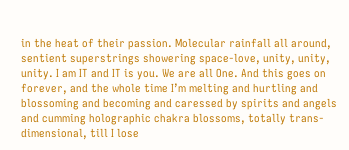in the heat of their passion. Molecular rainfall all around, sentient superstrings showering space-love, unity, unity, unity. I am IT and IT is you. We are all One. And this goes on forever, and the whole time I’m melting and hurtling and blossoming and becoming and caressed by spirits and angels and cumming holographic chakra blossoms, totally trans-dimensional, till I lose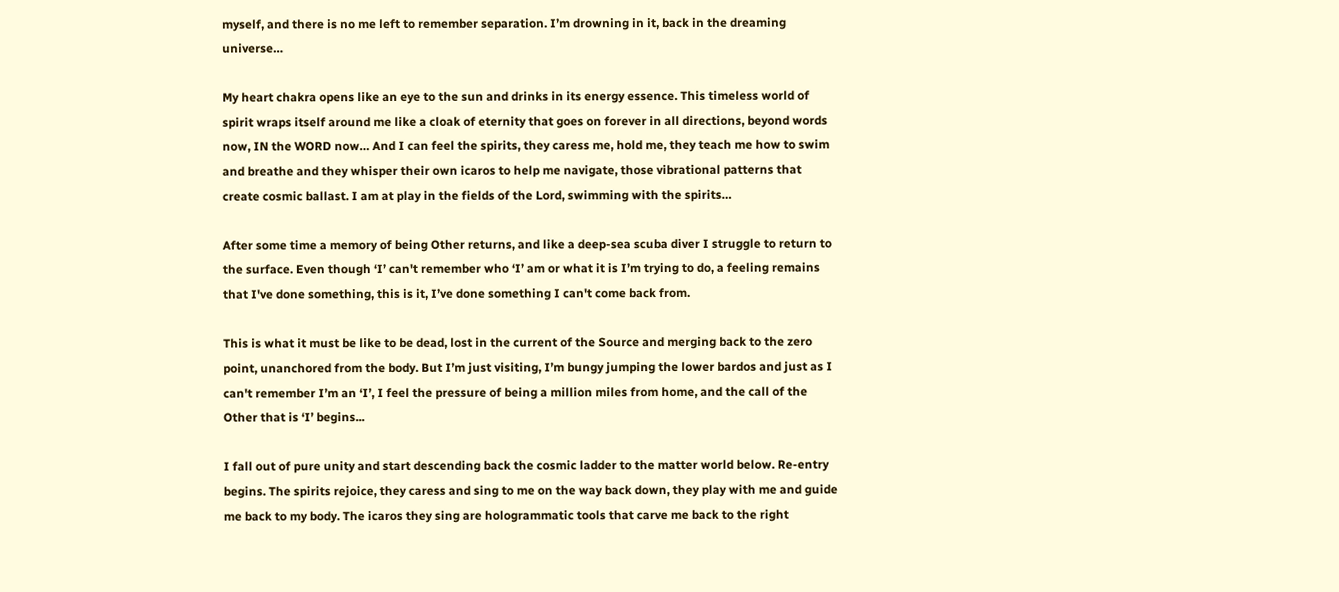myself, and there is no me left to remember separation. I’m drowning in it, back in the dreaming universe…

My heart chakra opens like an eye to the sun and drinks in its energy essence. This timeless world of spirit wraps itself around me like a cloak of eternity that goes on forever in all directions, beyond words now, IN the WORD now… And I can feel the spirits, they caress me, hold me, they teach me how to swim and breathe and they whisper their own icaros to help me navigate, those vibrational patterns that create cosmic ballast. I am at play in the fields of the Lord, swimming with the spirits…

After some time a memory of being Other returns, and like a deep-sea scuba diver I struggle to return to the surface. Even though ‘I’ can't remember who ‘I’ am or what it is I’m trying to do, a feeling remains that I've done something, this is it, I’ve done something I can't come back from.

This is what it must be like to be dead, lost in the current of the Source and merging back to the zero point, unanchored from the body. But I’m just visiting, I’m bungy jumping the lower bardos and just as I can't remember I’m an ‘I’, I feel the pressure of being a million miles from home, and the call of the Other that is ‘I’ begins...

I fall out of pure unity and start descending back the cosmic ladder to the matter world below. Re-entry begins. The spirits rejoice, they caress and sing to me on the way back down, they play with me and guide me back to my body. The icaros they sing are hologrammatic tools that carve me back to the right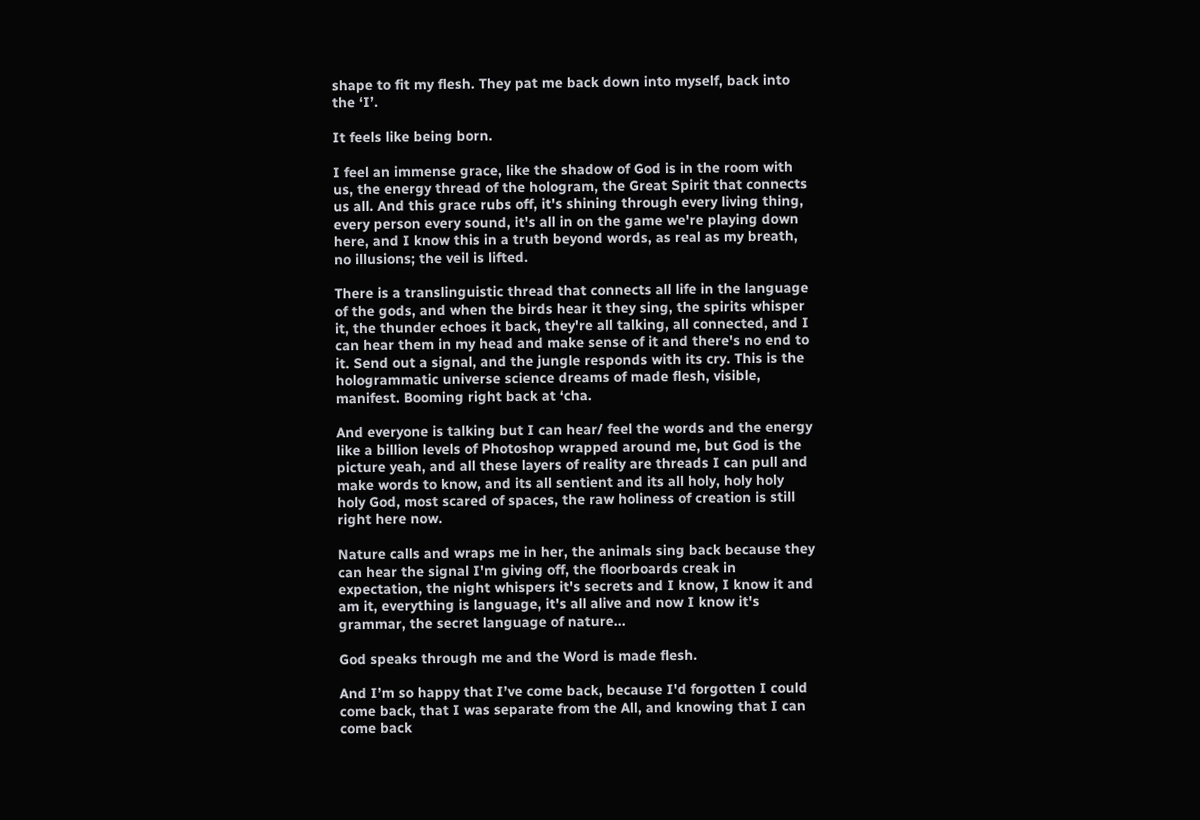shape to fit my flesh. They pat me back down into myself, back into the ‘I’.

It feels like being born.

I feel an immense grace, like the shadow of God is in the room with us, the energy thread of the hologram, the Great Spirit that connects us all. And this grace rubs off, it's shining through every living thing, every person every sound, it's all in on the game we're playing down here, and I know this in a truth beyond words, as real as my breath, no illusions; the veil is lifted.

There is a translinguistic thread that connects all life in the language of the gods, and when the birds hear it they sing, the spirits whisper it, the thunder echoes it back, they're all talking, all connected, and I can hear them in my head and make sense of it and there's no end to it. Send out a signal, and the jungle responds with its cry. This is the hologrammatic universe science dreams of made flesh, visible, manifest. Booming right back at ‘cha.

And everyone is talking but I can hear/ feel the words and the energy like a billion levels of Photoshop wrapped around me, but God is the picture yeah, and all these layers of reality are threads I can pull and make words to know, and its all sentient and its all holy, holy holy holy God, most scared of spaces, the raw holiness of creation is still right here now.

Nature calls and wraps me in her, the animals sing back because they can hear the signal I'm giving off, the floorboards creak in expectation, the night whispers it's secrets and I know, I know it and am it, everything is language, it's all alive and now I know it's grammar, the secret language of nature...

God speaks through me and the Word is made flesh.

And I’m so happy that I’ve come back, because I'd forgotten I could come back, that I was separate from the All, and knowing that I can come back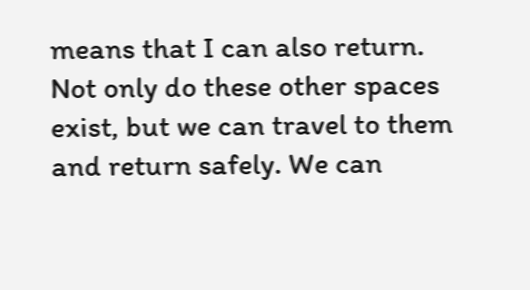means that I can also return. Not only do these other spaces exist, but we can travel to them and return safely. We can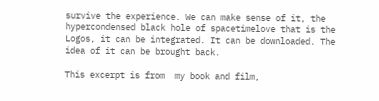survive the experience. We can make sense of it, the hypercondensed black hole of spacetimelove that is the Logos, it can be integrated. It can be downloaded. The idea of it can be brought back.

This excerpt is from  my book and film,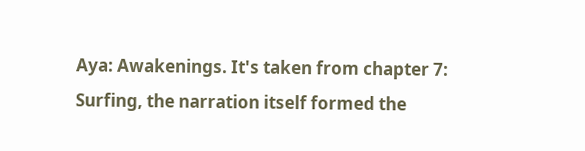Aya: Awakenings. It's taken from chapter 7: Surfing, the narration itself formed the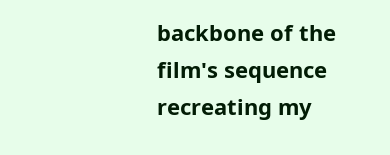backbone of the film's sequence recreating my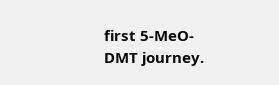first 5-MeO-DMT journey.